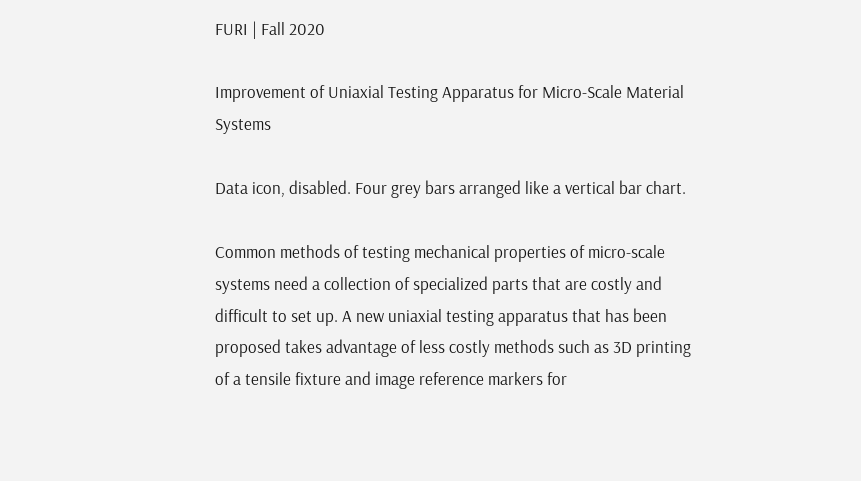FURI | Fall 2020

Improvement of Uniaxial Testing Apparatus for Micro-Scale Material Systems

Data icon, disabled. Four grey bars arranged like a vertical bar chart.

Common methods of testing mechanical properties of micro-scale systems need a collection of specialized parts that are costly and difficult to set up. A new uniaxial testing apparatus that has been proposed takes advantage of less costly methods such as 3D printing of a tensile fixture and image reference markers for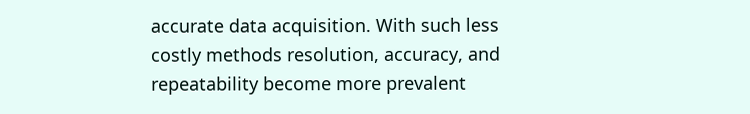accurate data acquisition. With such less costly methods resolution, accuracy, and repeatability become more prevalent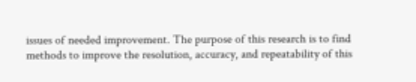issues of needed improvement. The purpose of this research is to find methods to improve the resolution, accuracy, and repeatability of this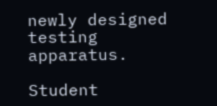newly designed testing apparatus.

Student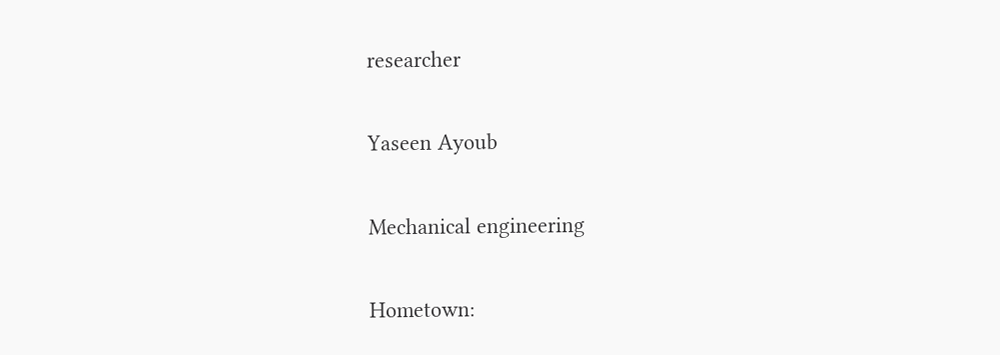researcher

Yaseen Ayoub

Mechanical engineering

Hometown: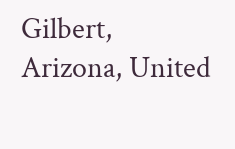Gilbert, Arizona, United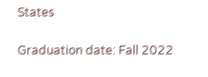States

Graduation date: Fall 2022